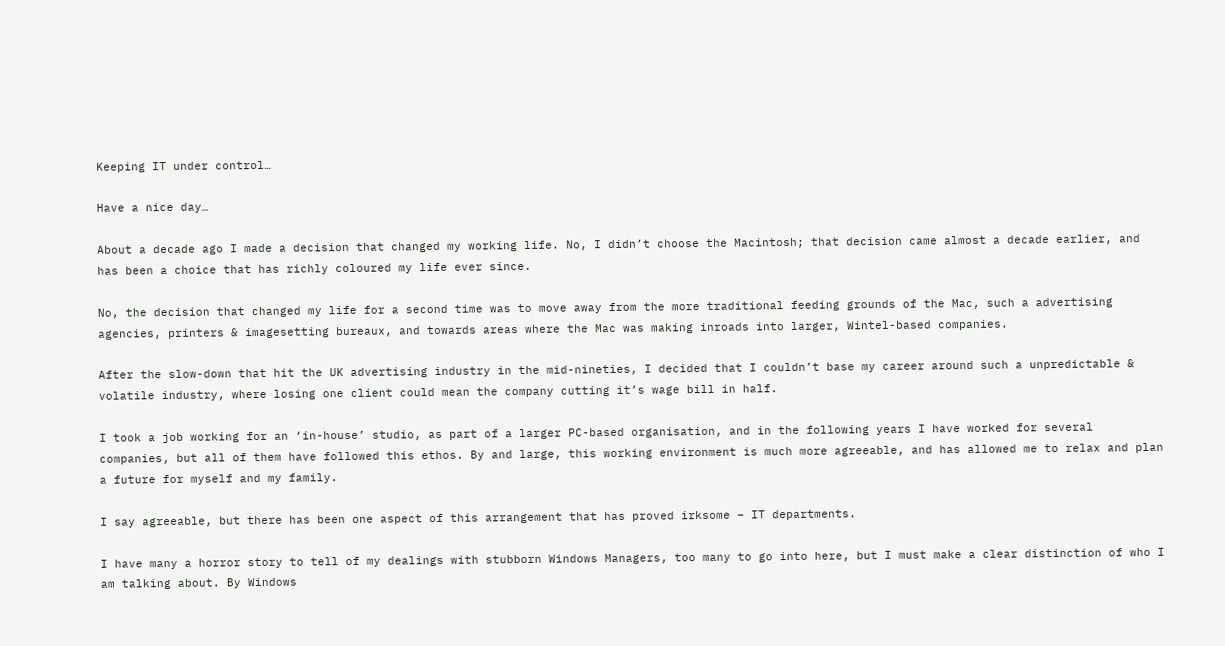Keeping IT under control…

Have a nice day…

About a decade ago I made a decision that changed my working life. No, I didn’t choose the Macintosh; that decision came almost a decade earlier, and has been a choice that has richly coloured my life ever since.

No, the decision that changed my life for a second time was to move away from the more traditional feeding grounds of the Mac, such a advertising agencies, printers & imagesetting bureaux, and towards areas where the Mac was making inroads into larger, Wintel-based companies.

After the slow-down that hit the UK advertising industry in the mid-nineties, I decided that I couldn’t base my career around such a unpredictable & volatile industry, where losing one client could mean the company cutting it’s wage bill in half.

I took a job working for an ‘in-house’ studio, as part of a larger PC-based organisation, and in the following years I have worked for several companies, but all of them have followed this ethos. By and large, this working environment is much more agreeable, and has allowed me to relax and plan a future for myself and my family.

I say agreeable, but there has been one aspect of this arrangement that has proved irksome – IT departments.

I have many a horror story to tell of my dealings with stubborn Windows Managers, too many to go into here, but I must make a clear distinction of who I am talking about. By Windows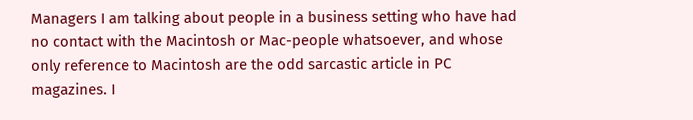Managers I am talking about people in a business setting who have had no contact with the Macintosh or Mac-people whatsoever, and whose only reference to Macintosh are the odd sarcastic article in PC magazines. I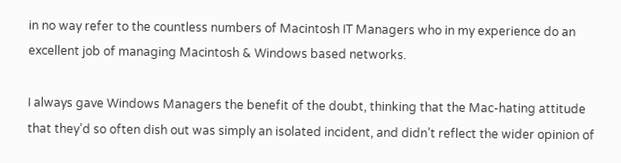in no way refer to the countless numbers of Macintosh IT Managers who in my experience do an excellent job of managing Macintosh & Windows based networks.

I always gave Windows Managers the benefit of the doubt, thinking that the Mac-hating attitude that they’d so often dish out was simply an isolated incident, and didn’t reflect the wider opinion of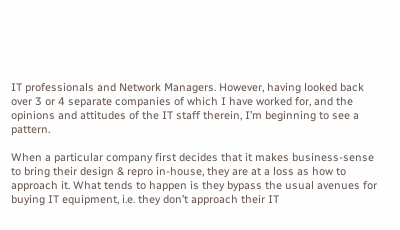IT professionals and Network Managers. However, having looked back over 3 or 4 separate companies of which I have worked for, and the opinions and attitudes of the IT staff therein, I’m beginning to see a pattern.

When a particular company first decides that it makes business-sense to bring their design & repro in-house, they are at a loss as how to approach it. What tends to happen is they bypass the usual avenues for buying IT equipment, i.e. they don’t approach their IT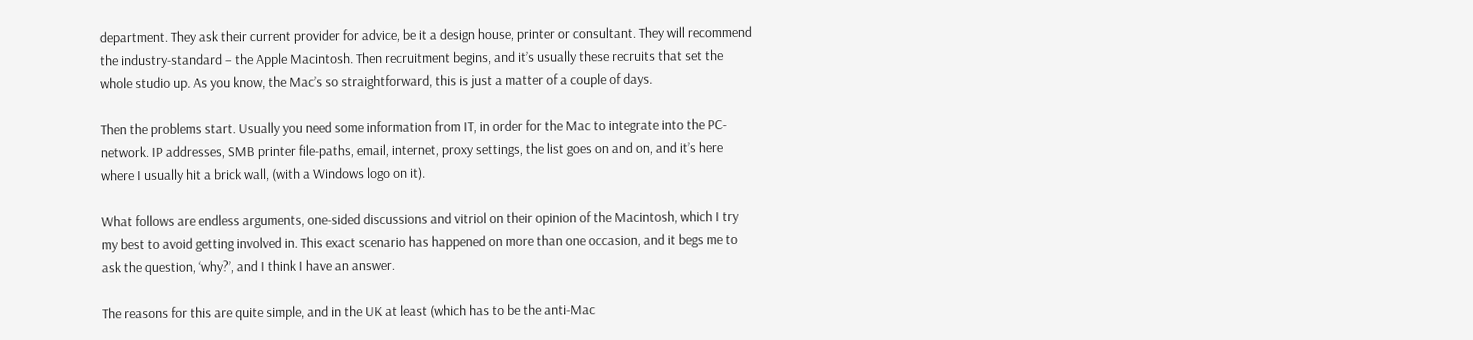department. They ask their current provider for advice, be it a design house, printer or consultant. They will recommend the industry-standard – the Apple Macintosh. Then recruitment begins, and it’s usually these recruits that set the whole studio up. As you know, the Mac’s so straightforward, this is just a matter of a couple of days.

Then the problems start. Usually you need some information from IT, in order for the Mac to integrate into the PC-network. IP addresses, SMB printer file-paths, email, internet, proxy settings, the list goes on and on, and it’s here where I usually hit a brick wall, (with a Windows logo on it).

What follows are endless arguments, one-sided discussions and vitriol on their opinion of the Macintosh, which I try my best to avoid getting involved in. This exact scenario has happened on more than one occasion, and it begs me to ask the question, ‘why?’, and I think I have an answer.

The reasons for this are quite simple, and in the UK at least (which has to be the anti-Mac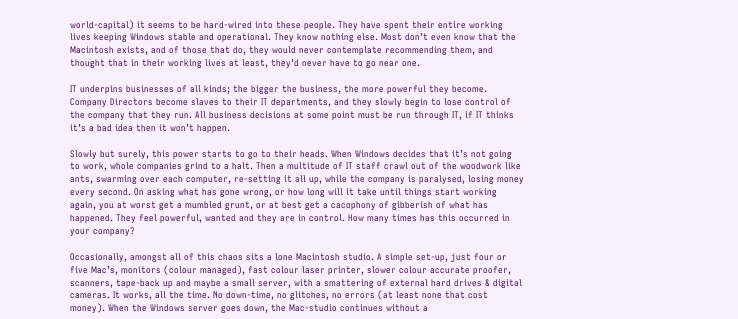world-capital) it seems to be hard-wired into these people. They have spent their entire working lives keeping Windows stable and operational. They know nothing else. Most don’t even know that the Macintosh exists, and of those that do, they would never contemplate recommending them, and thought that in their working lives at least, they’d never have to go near one.

IT underpins businesses of all kinds; the bigger the business, the more powerful they become. Company Directors become slaves to their IT departments, and they slowly begin to lose control of the company that they run. All business decisions at some point must be run through IT, if IT thinks it’s a bad idea then it won’t happen.

Slowly but surely, this power starts to go to their heads. When Windows decides that it’s not going to work, whole companies grind to a halt. Then a multitude of IT staff crawl out of the woodwork like ants, swarming over each computer, re-setting it all up, while the company is paralysed, losing money every second. On asking what has gone wrong, or how long will it take until things start working again, you at worst get a mumbled grunt, or at best get a cacophony of gibberish of what has happened. They feel powerful, wanted and they are in control. How many times has this occurred in your company?

Occasionally, amongst all of this chaos sits a lone Macintosh studio. A simple set-up, just four or five Mac’s, monitors (colour managed), fast colour laser printer, slower colour accurate proofer, scanners, tape-back up and maybe a small server, with a smattering of external hard drives & digital cameras. It works, all the time. No down-time, no glitches, no errors (at least none that cost money). When the Windows server goes down, the Mac-studio continues without a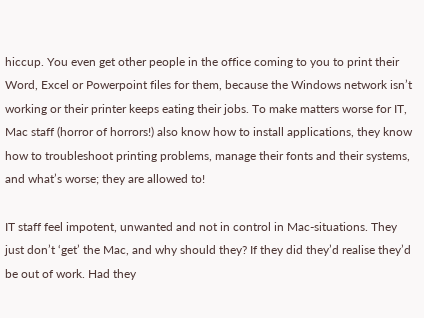hiccup. You even get other people in the office coming to you to print their Word, Excel or Powerpoint files for them, because the Windows network isn’t working or their printer keeps eating their jobs. To make matters worse for IT, Mac staff (horror of horrors!) also know how to install applications, they know how to troubleshoot printing problems, manage their fonts and their systems, and what’s worse; they are allowed to!

IT staff feel impotent, unwanted and not in control in Mac-situations. They just don’t ‘get’ the Mac, and why should they? If they did they’d realise they’d be out of work. Had they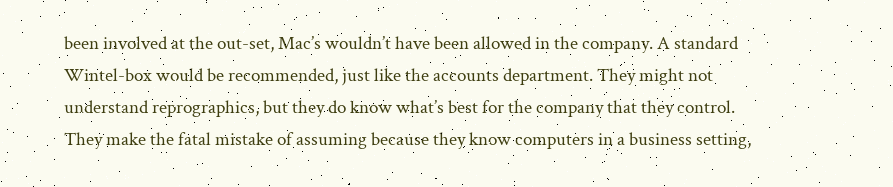been involved at the out-set, Mac’s wouldn’t have been allowed in the company. A standard Wintel-box would be recommended, just like the accounts department. They might not understand reprographics, but they do know what’s best for the company that they control. They make the fatal mistake of assuming because they know computers in a business setting,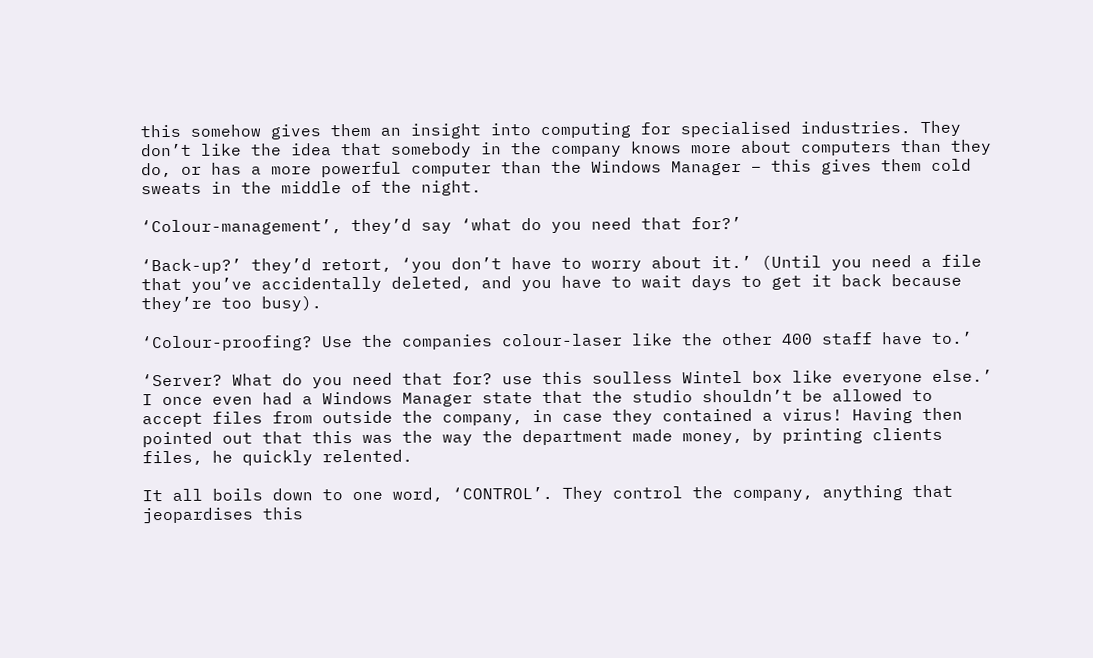this somehow gives them an insight into computing for specialised industries. They don’t like the idea that somebody in the company knows more about computers than they do, or has a more powerful computer than the Windows Manager – this gives them cold sweats in the middle of the night.

‘Colour-management’, they’d say ‘what do you need that for?’

‘Back-up?’ they’d retort, ‘you don’t have to worry about it.’ (Until you need a file that you’ve accidentally deleted, and you have to wait days to get it back because they’re too busy).

‘Colour-proofing? Use the companies colour-laser like the other 400 staff have to.’

‘Server? What do you need that for? use this soulless Wintel box like everyone else.’
I once even had a Windows Manager state that the studio shouldn’t be allowed to accept files from outside the company, in case they contained a virus! Having then pointed out that this was the way the department made money, by printing clients files, he quickly relented.

It all boils down to one word, ‘CONTROL’. They control the company, anything that jeopardises this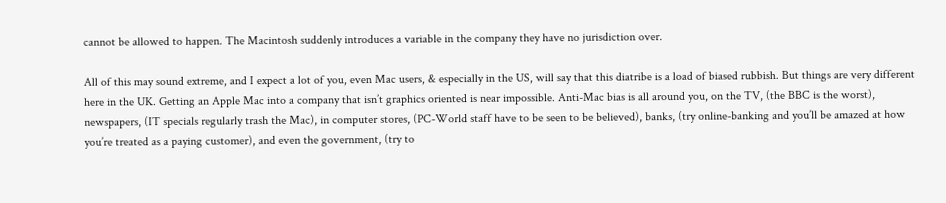cannot be allowed to happen. The Macintosh suddenly introduces a variable in the company they have no jurisdiction over.

All of this may sound extreme, and I expect a lot of you, even Mac users, & especially in the US, will say that this diatribe is a load of biased rubbish. But things are very different here in the UK. Getting an Apple Mac into a company that isn’t graphics oriented is near impossible. Anti-Mac bias is all around you, on the TV, (the BBC is the worst), newspapers, (IT specials regularly trash the Mac), in computer stores, (PC-World staff have to be seen to be believed), banks, (try online-banking and you’ll be amazed at how you’re treated as a paying customer), and even the government, (try to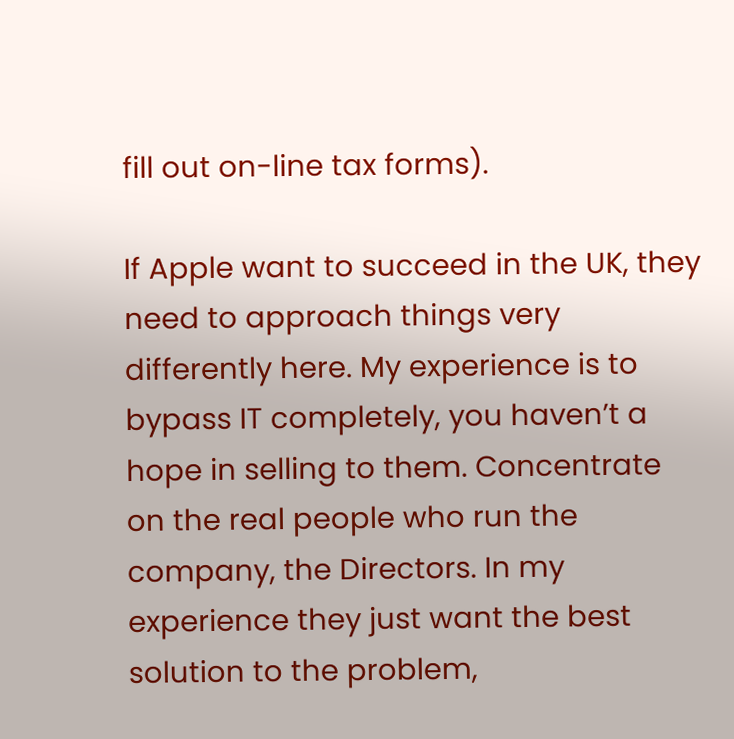fill out on-line tax forms).

If Apple want to succeed in the UK, they need to approach things very differently here. My experience is to bypass IT completely, you haven’t a hope in selling to them. Concentrate on the real people who run the company, the Directors. In my experience they just want the best solution to the problem,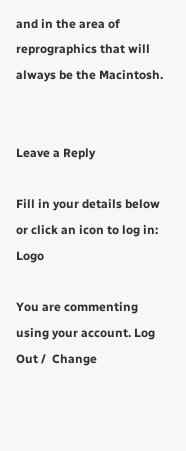and in the area of reprographics that will always be the Macintosh.


Leave a Reply

Fill in your details below or click an icon to log in: Logo

You are commenting using your account. Log Out /  Change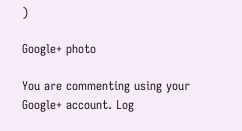)

Google+ photo

You are commenting using your Google+ account. Log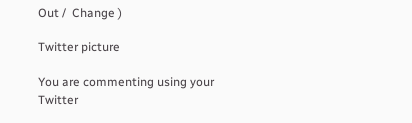Out /  Change )

Twitter picture

You are commenting using your Twitter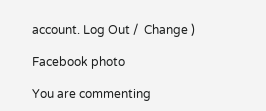account. Log Out /  Change )

Facebook photo

You are commenting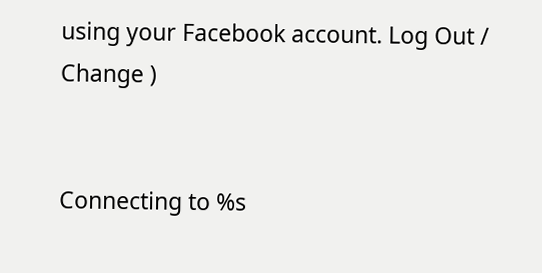using your Facebook account. Log Out /  Change )


Connecting to %s